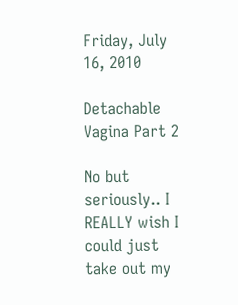Friday, July 16, 2010

Detachable Vagina Part 2

No but seriously.. I REALLY wish I could just take out my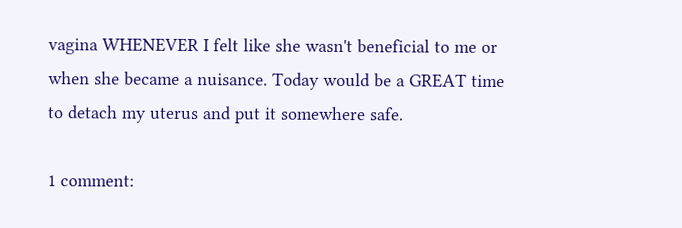vagina WHENEVER I felt like she wasn't beneficial to me or when she became a nuisance. Today would be a GREAT time to detach my uterus and put it somewhere safe.

1 comment: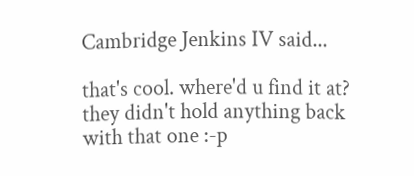Cambridge Jenkins IV said...

that's cool. where'd u find it at? they didn't hold anything back with that one :-p